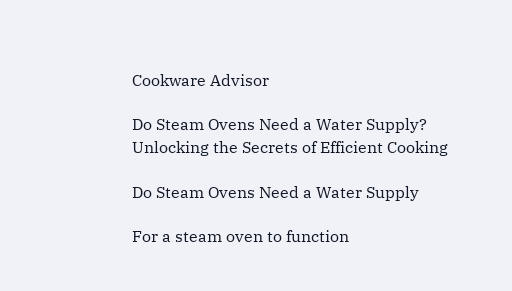Cookware Advisor

Do Steam Ovens Need a Water Supply? Unlocking the Secrets of Efficient Cooking

Do Steam Ovens Need a Water Supply

For a steam oven to function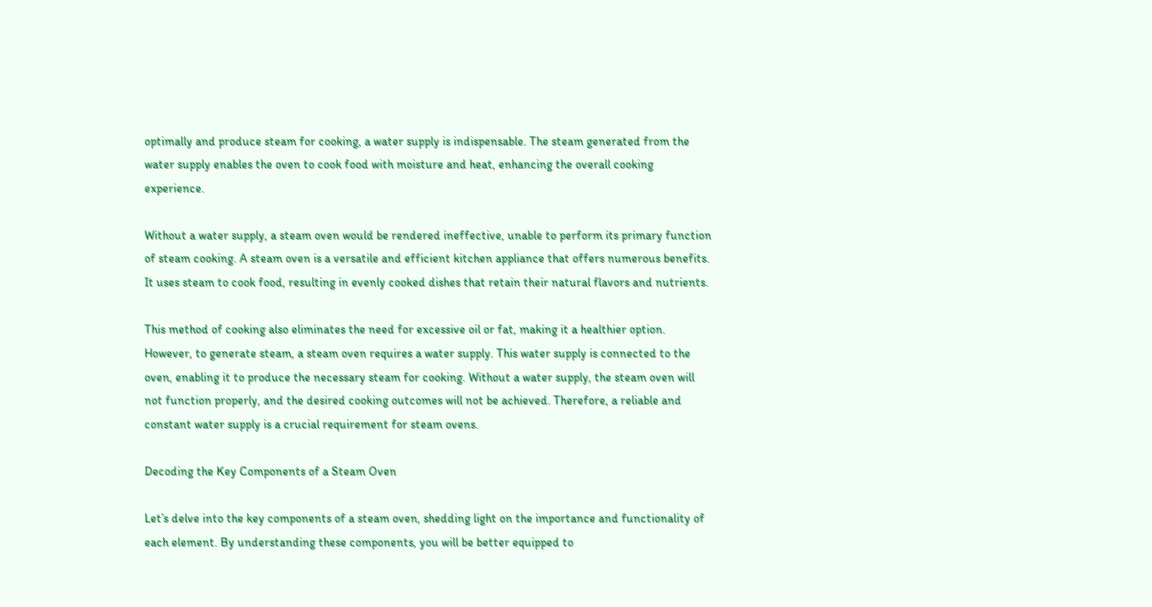optimally and produce steam for cooking, a water supply is indispensable. The steam generated from the water supply enables the oven to cook food with moisture and heat, enhancing the overall cooking experience.

Without a water supply, a steam oven would be rendered ineffective, unable to perform its primary function of steam cooking. A steam oven is a versatile and efficient kitchen appliance that offers numerous benefits. It uses steam to cook food, resulting in evenly cooked dishes that retain their natural flavors and nutrients.

This method of cooking also eliminates the need for excessive oil or fat, making it a healthier option. However, to generate steam, a steam oven requires a water supply. This water supply is connected to the oven, enabling it to produce the necessary steam for cooking. Without a water supply, the steam oven will not function properly, and the desired cooking outcomes will not be achieved. Therefore, a reliable and constant water supply is a crucial requirement for steam ovens.

Decoding the Key Components of a Steam Oven

Let’s delve into the key components of a steam oven, shedding light on the importance and functionality of each element. By understanding these components, you will be better equipped to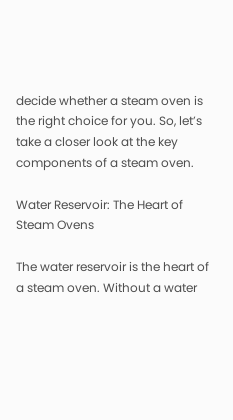decide whether a steam oven is the right choice for you. So, let’s take a closer look at the key components of a steam oven.

Water Reservoir: The Heart of Steam Ovens

The water reservoir is the heart of a steam oven. Without a water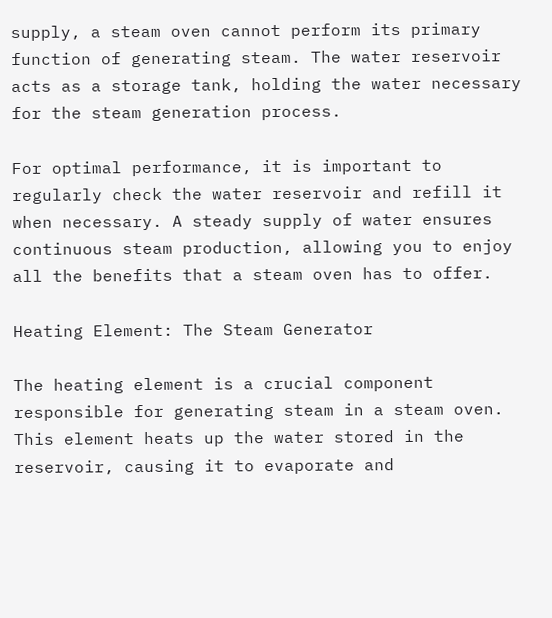supply, a steam oven cannot perform its primary function of generating steam. The water reservoir acts as a storage tank, holding the water necessary for the steam generation process.

For optimal performance, it is important to regularly check the water reservoir and refill it when necessary. A steady supply of water ensures continuous steam production, allowing you to enjoy all the benefits that a steam oven has to offer.

Heating Element: The Steam Generator

The heating element is a crucial component responsible for generating steam in a steam oven. This element heats up the water stored in the reservoir, causing it to evaporate and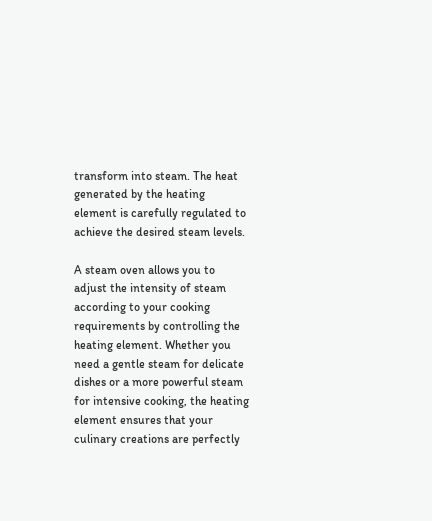transform into steam. The heat generated by the heating element is carefully regulated to achieve the desired steam levels.

A steam oven allows you to adjust the intensity of steam according to your cooking requirements by controlling the heating element. Whether you need a gentle steam for delicate dishes or a more powerful steam for intensive cooking, the heating element ensures that your culinary creations are perfectly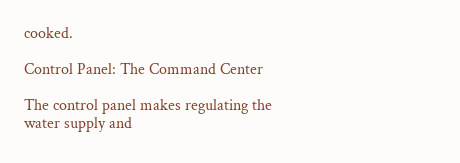cooked.

Control Panel: The Command Center

The control panel makes regulating the water supply and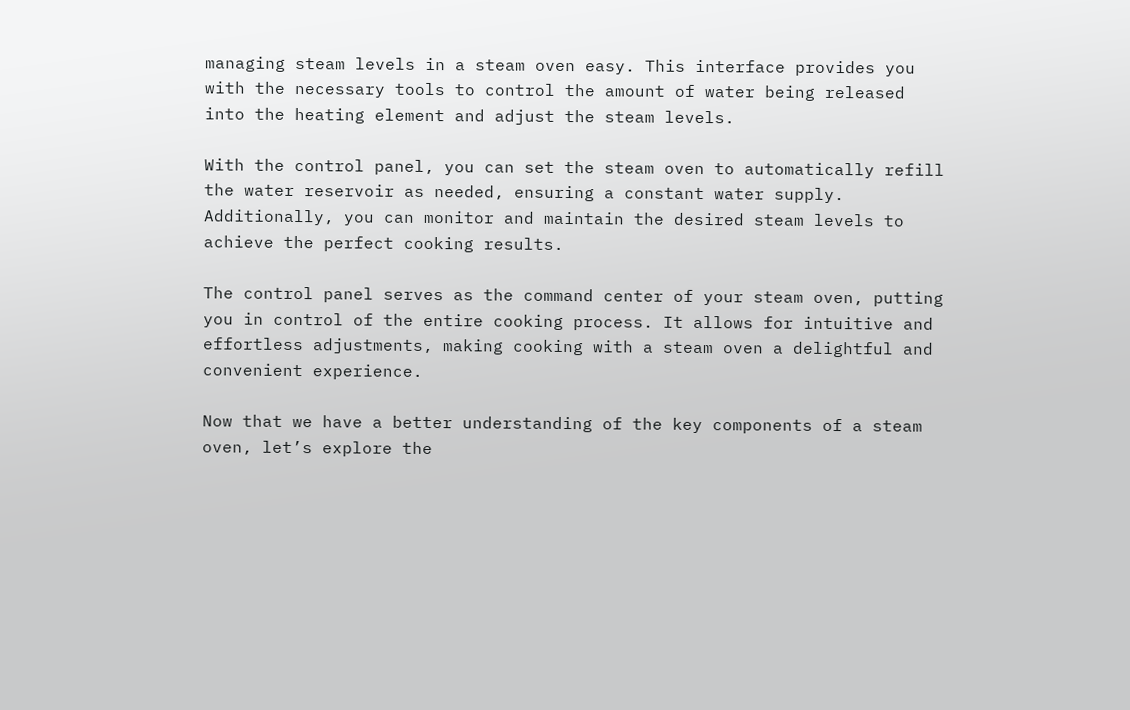managing steam levels in a steam oven easy. This interface provides you with the necessary tools to control the amount of water being released into the heating element and adjust the steam levels.

With the control panel, you can set the steam oven to automatically refill the water reservoir as needed, ensuring a constant water supply. Additionally, you can monitor and maintain the desired steam levels to achieve the perfect cooking results.

The control panel serves as the command center of your steam oven, putting you in control of the entire cooking process. It allows for intuitive and effortless adjustments, making cooking with a steam oven a delightful and convenient experience.

Now that we have a better understanding of the key components of a steam oven, let’s explore the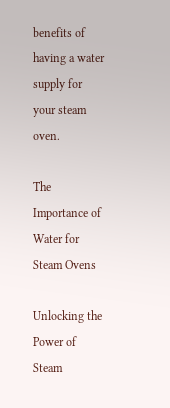benefits of having a water supply for your steam oven.

The Importance of Water for Steam Ovens

Unlocking the Power of Steam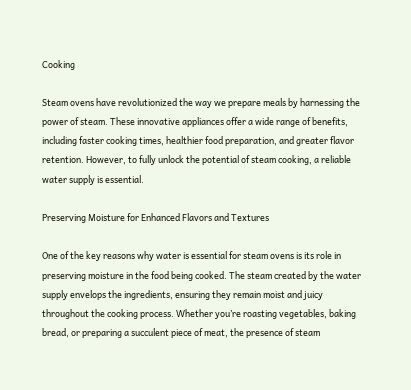Cooking

Steam ovens have revolutionized the way we prepare meals by harnessing the power of steam. These innovative appliances offer a wide range of benefits, including faster cooking times, healthier food preparation, and greater flavor retention. However, to fully unlock the potential of steam cooking, a reliable water supply is essential.

Preserving Moisture for Enhanced Flavors and Textures

One of the key reasons why water is essential for steam ovens is its role in preserving moisture in the food being cooked. The steam created by the water supply envelops the ingredients, ensuring they remain moist and juicy throughout the cooking process. Whether you’re roasting vegetables, baking bread, or preparing a succulent piece of meat, the presence of steam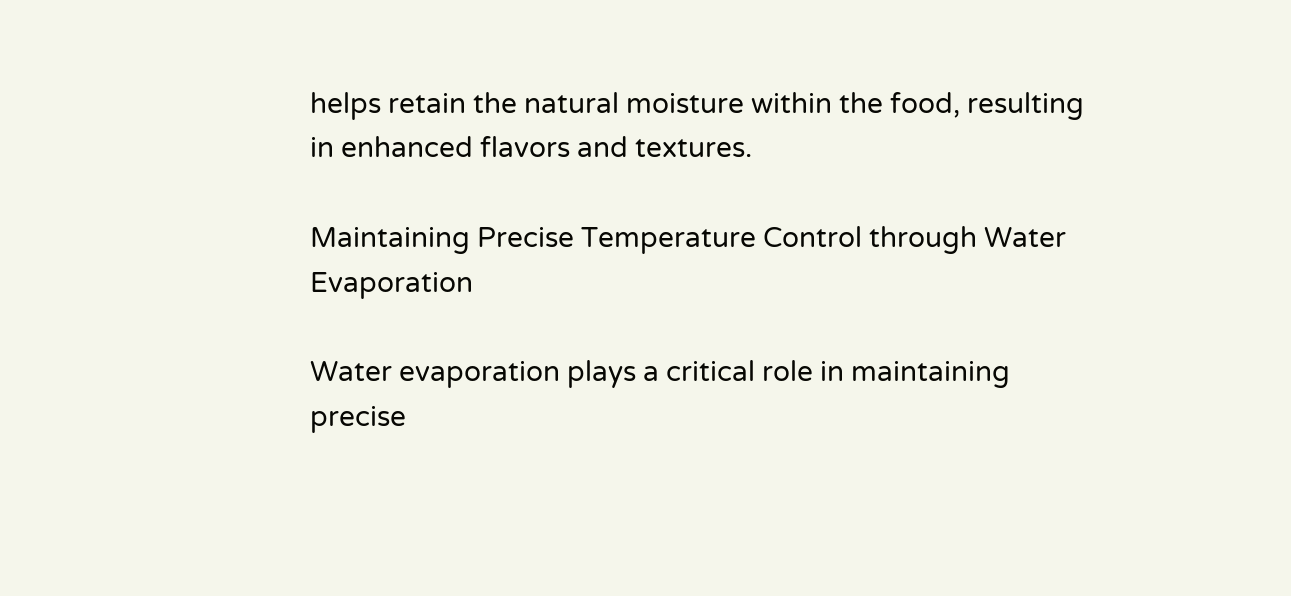helps retain the natural moisture within the food, resulting in enhanced flavors and textures.

Maintaining Precise Temperature Control through Water Evaporation

Water evaporation plays a critical role in maintaining precise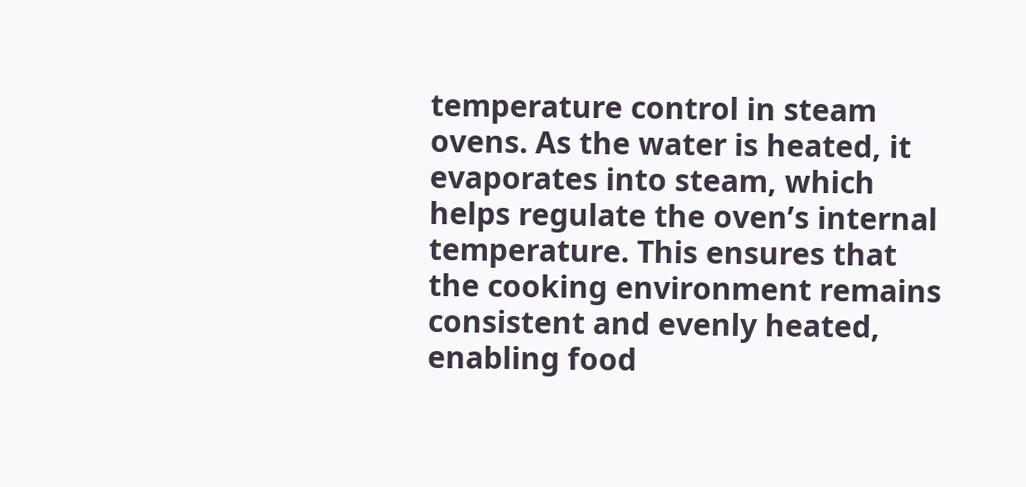temperature control in steam ovens. As the water is heated, it evaporates into steam, which helps regulate the oven’s internal temperature. This ensures that the cooking environment remains consistent and evenly heated, enabling food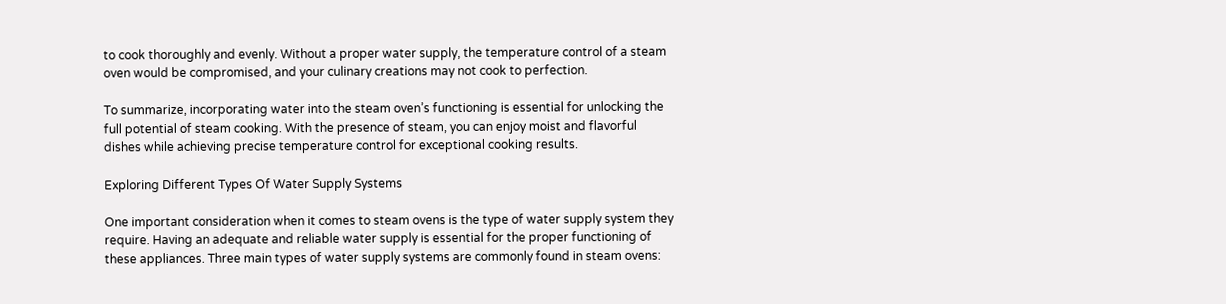to cook thoroughly and evenly. Without a proper water supply, the temperature control of a steam oven would be compromised, and your culinary creations may not cook to perfection.

To summarize, incorporating water into the steam oven’s functioning is essential for unlocking the full potential of steam cooking. With the presence of steam, you can enjoy moist and flavorful dishes while achieving precise temperature control for exceptional cooking results.

Exploring Different Types Of Water Supply Systems

One important consideration when it comes to steam ovens is the type of water supply system they require. Having an adequate and reliable water supply is essential for the proper functioning of these appliances. Three main types of water supply systems are commonly found in steam ovens: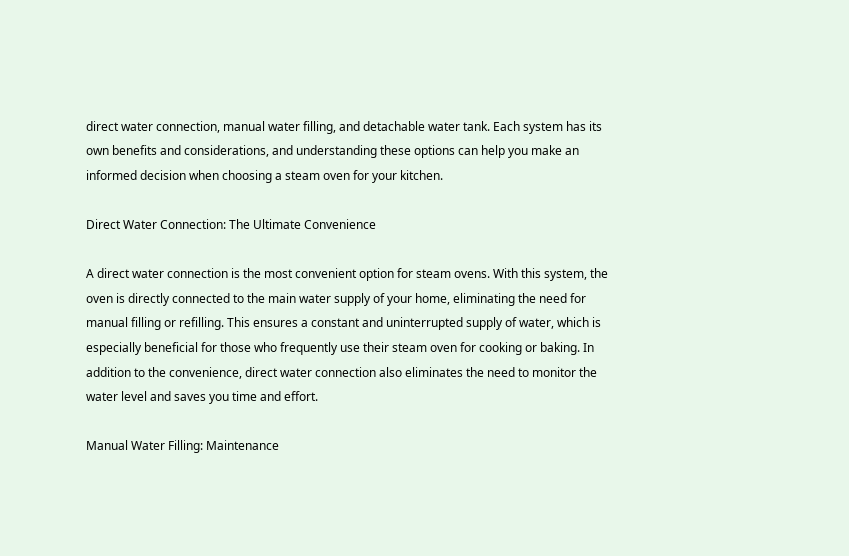direct water connection, manual water filling, and detachable water tank. Each system has its own benefits and considerations, and understanding these options can help you make an informed decision when choosing a steam oven for your kitchen.

Direct Water Connection: The Ultimate Convenience

A direct water connection is the most convenient option for steam ovens. With this system, the oven is directly connected to the main water supply of your home, eliminating the need for manual filling or refilling. This ensures a constant and uninterrupted supply of water, which is especially beneficial for those who frequently use their steam oven for cooking or baking. In addition to the convenience, direct water connection also eliminates the need to monitor the water level and saves you time and effort.

Manual Water Filling: Maintenance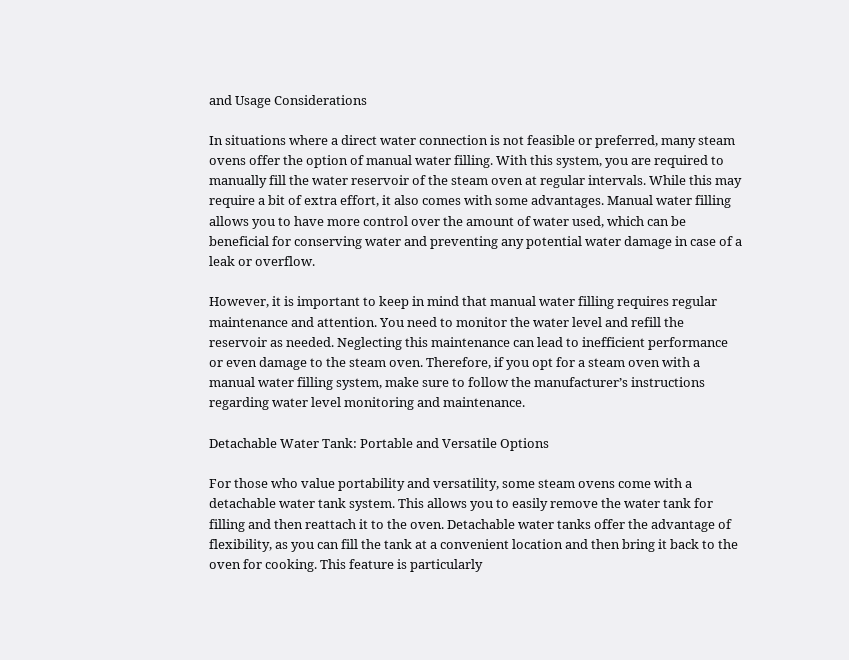and Usage Considerations

In situations where a direct water connection is not feasible or preferred, many steam ovens offer the option of manual water filling. With this system, you are required to manually fill the water reservoir of the steam oven at regular intervals. While this may require a bit of extra effort, it also comes with some advantages. Manual water filling allows you to have more control over the amount of water used, which can be beneficial for conserving water and preventing any potential water damage in case of a leak or overflow.

However, it is important to keep in mind that manual water filling requires regular maintenance and attention. You need to monitor the water level and refill the reservoir as needed. Neglecting this maintenance can lead to inefficient performance or even damage to the steam oven. Therefore, if you opt for a steam oven with a manual water filling system, make sure to follow the manufacturer’s instructions regarding water level monitoring and maintenance.

Detachable Water Tank: Portable and Versatile Options

For those who value portability and versatility, some steam ovens come with a detachable water tank system. This allows you to easily remove the water tank for filling and then reattach it to the oven. Detachable water tanks offer the advantage of flexibility, as you can fill the tank at a convenient location and then bring it back to the oven for cooking. This feature is particularly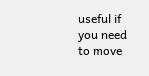useful if you need to move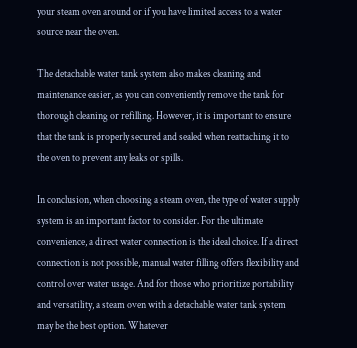your steam oven around or if you have limited access to a water source near the oven.

The detachable water tank system also makes cleaning and maintenance easier, as you can conveniently remove the tank for thorough cleaning or refilling. However, it is important to ensure that the tank is properly secured and sealed when reattaching it to the oven to prevent any leaks or spills.

In conclusion, when choosing a steam oven, the type of water supply system is an important factor to consider. For the ultimate convenience, a direct water connection is the ideal choice. If a direct connection is not possible, manual water filling offers flexibility and control over water usage. And for those who prioritize portability and versatility, a steam oven with a detachable water tank system may be the best option. Whatever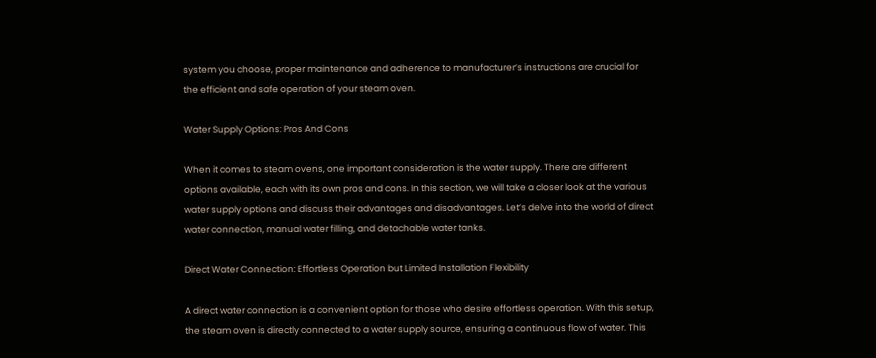system you choose, proper maintenance and adherence to manufacturer’s instructions are crucial for the efficient and safe operation of your steam oven.

Water Supply Options: Pros And Cons

When it comes to steam ovens, one important consideration is the water supply. There are different options available, each with its own pros and cons. In this section, we will take a closer look at the various water supply options and discuss their advantages and disadvantages. Let’s delve into the world of direct water connection, manual water filling, and detachable water tanks.

Direct Water Connection: Effortless Operation but Limited Installation Flexibility

A direct water connection is a convenient option for those who desire effortless operation. With this setup, the steam oven is directly connected to a water supply source, ensuring a continuous flow of water. This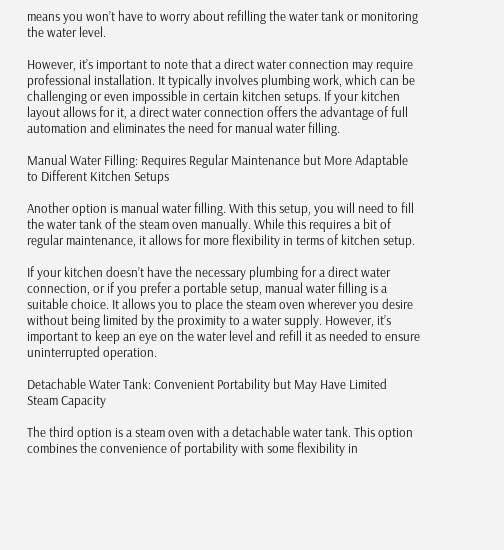means you won’t have to worry about refilling the water tank or monitoring the water level.

However, it’s important to note that a direct water connection may require professional installation. It typically involves plumbing work, which can be challenging or even impossible in certain kitchen setups. If your kitchen layout allows for it, a direct water connection offers the advantage of full automation and eliminates the need for manual water filling.

Manual Water Filling: Requires Regular Maintenance but More Adaptable to Different Kitchen Setups

Another option is manual water filling. With this setup, you will need to fill the water tank of the steam oven manually. While this requires a bit of regular maintenance, it allows for more flexibility in terms of kitchen setup.

If your kitchen doesn’t have the necessary plumbing for a direct water connection, or if you prefer a portable setup, manual water filling is a suitable choice. It allows you to place the steam oven wherever you desire without being limited by the proximity to a water supply. However, it’s important to keep an eye on the water level and refill it as needed to ensure uninterrupted operation.

Detachable Water Tank: Convenient Portability but May Have Limited Steam Capacity

The third option is a steam oven with a detachable water tank. This option combines the convenience of portability with some flexibility in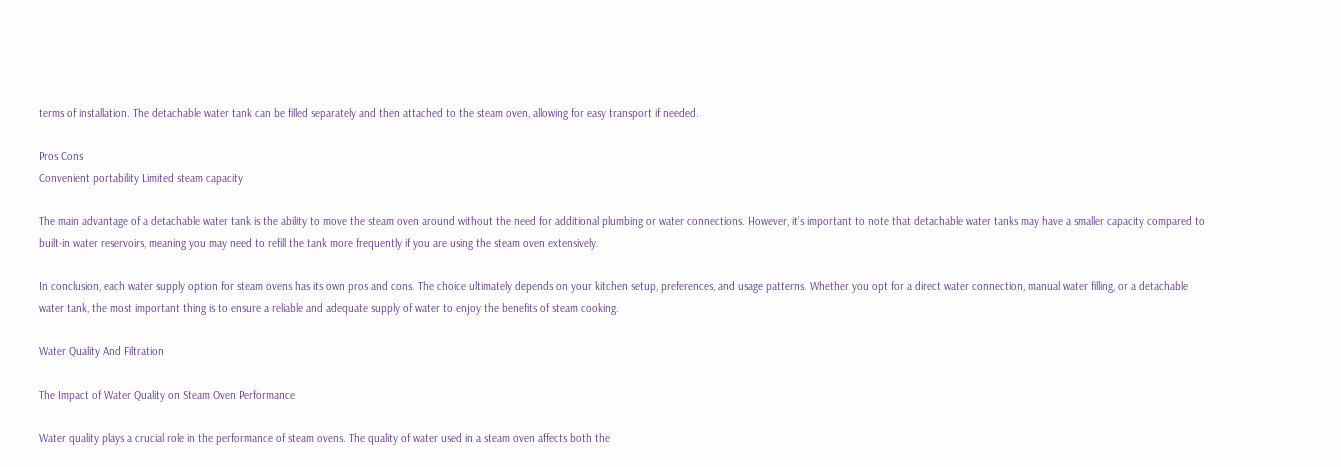terms of installation. The detachable water tank can be filled separately and then attached to the steam oven, allowing for easy transport if needed.

Pros Cons
Convenient portability Limited steam capacity

The main advantage of a detachable water tank is the ability to move the steam oven around without the need for additional plumbing or water connections. However, it’s important to note that detachable water tanks may have a smaller capacity compared to built-in water reservoirs, meaning you may need to refill the tank more frequently if you are using the steam oven extensively.

In conclusion, each water supply option for steam ovens has its own pros and cons. The choice ultimately depends on your kitchen setup, preferences, and usage patterns. Whether you opt for a direct water connection, manual water filling, or a detachable water tank, the most important thing is to ensure a reliable and adequate supply of water to enjoy the benefits of steam cooking.

Water Quality And Filtration

The Impact of Water Quality on Steam Oven Performance

Water quality plays a crucial role in the performance of steam ovens. The quality of water used in a steam oven affects both the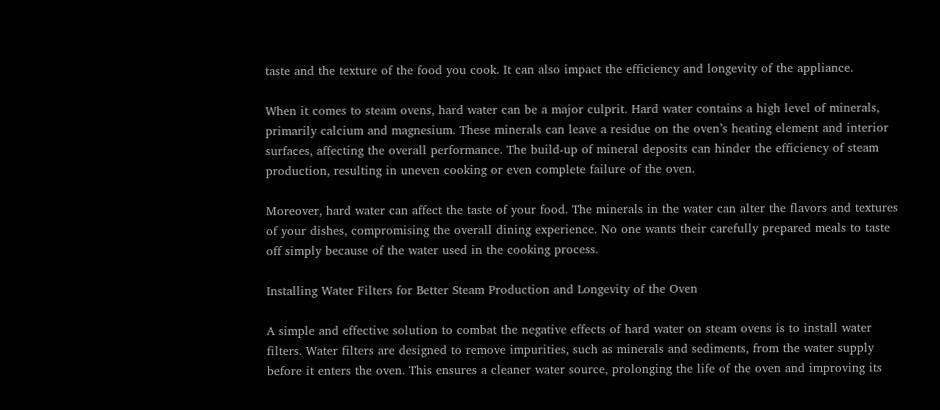taste and the texture of the food you cook. It can also impact the efficiency and longevity of the appliance.

When it comes to steam ovens, hard water can be a major culprit. Hard water contains a high level of minerals, primarily calcium and magnesium. These minerals can leave a residue on the oven’s heating element and interior surfaces, affecting the overall performance. The build-up of mineral deposits can hinder the efficiency of steam production, resulting in uneven cooking or even complete failure of the oven.

Moreover, hard water can affect the taste of your food. The minerals in the water can alter the flavors and textures of your dishes, compromising the overall dining experience. No one wants their carefully prepared meals to taste off simply because of the water used in the cooking process.

Installing Water Filters for Better Steam Production and Longevity of the Oven

A simple and effective solution to combat the negative effects of hard water on steam ovens is to install water filters. Water filters are designed to remove impurities, such as minerals and sediments, from the water supply before it enters the oven. This ensures a cleaner water source, prolonging the life of the oven and improving its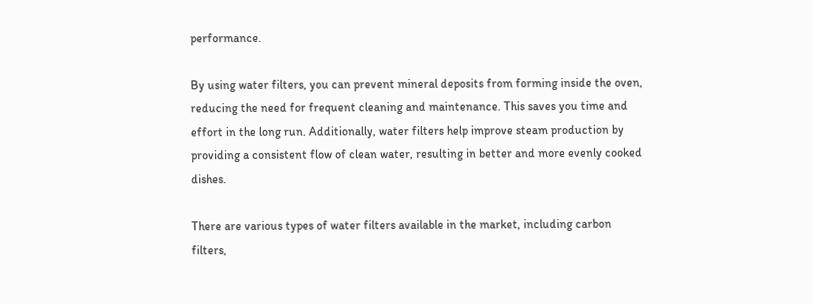performance.

By using water filters, you can prevent mineral deposits from forming inside the oven, reducing the need for frequent cleaning and maintenance. This saves you time and effort in the long run. Additionally, water filters help improve steam production by providing a consistent flow of clean water, resulting in better and more evenly cooked dishes.

There are various types of water filters available in the market, including carbon filters,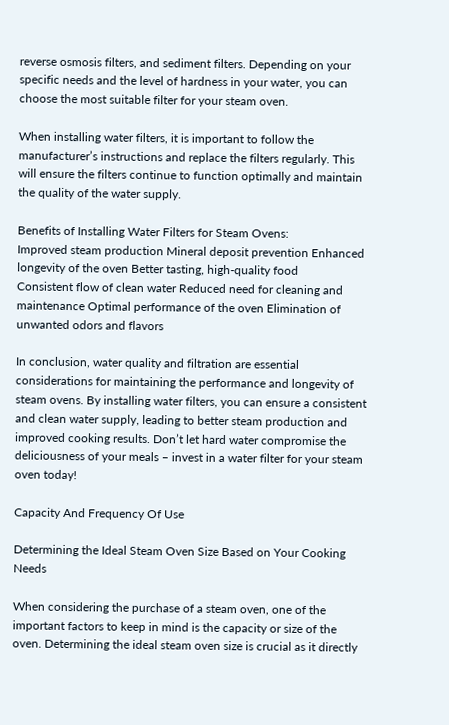reverse osmosis filters, and sediment filters. Depending on your specific needs and the level of hardness in your water, you can choose the most suitable filter for your steam oven.

When installing water filters, it is important to follow the manufacturer’s instructions and replace the filters regularly. This will ensure the filters continue to function optimally and maintain the quality of the water supply.

Benefits of Installing Water Filters for Steam Ovens:
Improved steam production Mineral deposit prevention Enhanced longevity of the oven Better tasting, high-quality food
Consistent flow of clean water Reduced need for cleaning and maintenance Optimal performance of the oven Elimination of unwanted odors and flavors

In conclusion, water quality and filtration are essential considerations for maintaining the performance and longevity of steam ovens. By installing water filters, you can ensure a consistent and clean water supply, leading to better steam production and improved cooking results. Don’t let hard water compromise the deliciousness of your meals – invest in a water filter for your steam oven today!

Capacity And Frequency Of Use

Determining the Ideal Steam Oven Size Based on Your Cooking Needs

When considering the purchase of a steam oven, one of the important factors to keep in mind is the capacity or size of the oven. Determining the ideal steam oven size is crucial as it directly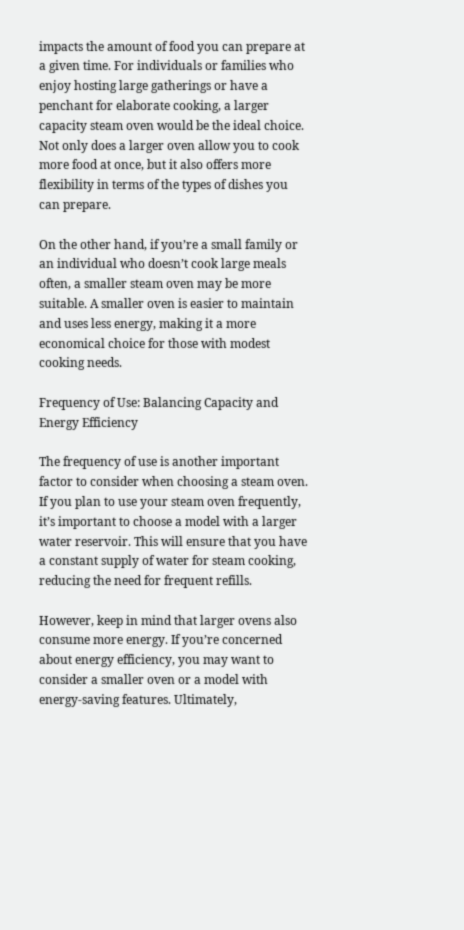impacts the amount of food you can prepare at a given time. For individuals or families who enjoy hosting large gatherings or have a penchant for elaborate cooking, a larger capacity steam oven would be the ideal choice. Not only does a larger oven allow you to cook more food at once, but it also offers more flexibility in terms of the types of dishes you can prepare.

On the other hand, if you’re a small family or an individual who doesn’t cook large meals often, a smaller steam oven may be more suitable. A smaller oven is easier to maintain and uses less energy, making it a more economical choice for those with modest cooking needs.

Frequency of Use: Balancing Capacity and Energy Efficiency

The frequency of use is another important factor to consider when choosing a steam oven. If you plan to use your steam oven frequently, it’s important to choose a model with a larger water reservoir. This will ensure that you have a constant supply of water for steam cooking, reducing the need for frequent refills.

However, keep in mind that larger ovens also consume more energy. If you’re concerned about energy efficiency, you may want to consider a smaller oven or a model with energy-saving features. Ultimately,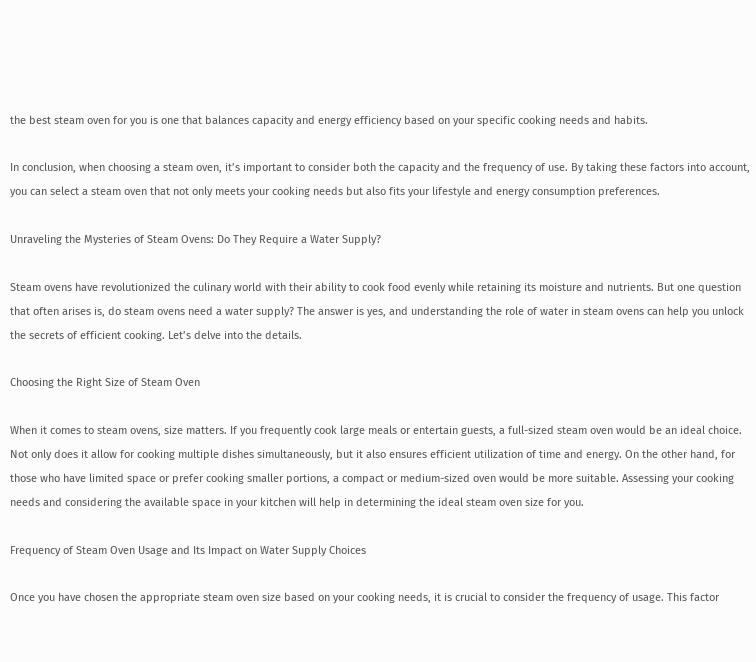the best steam oven for you is one that balances capacity and energy efficiency based on your specific cooking needs and habits.

In conclusion, when choosing a steam oven, it’s important to consider both the capacity and the frequency of use. By taking these factors into account, you can select a steam oven that not only meets your cooking needs but also fits your lifestyle and energy consumption preferences.

Unraveling the Mysteries of Steam Ovens: Do They Require a Water Supply?

Steam ovens have revolutionized the culinary world with their ability to cook food evenly while retaining its moisture and nutrients. But one question that often arises is, do steam ovens need a water supply? The answer is yes, and understanding the role of water in steam ovens can help you unlock the secrets of efficient cooking. Let’s delve into the details.

Choosing the Right Size of Steam Oven

When it comes to steam ovens, size matters. If you frequently cook large meals or entertain guests, a full-sized steam oven would be an ideal choice. Not only does it allow for cooking multiple dishes simultaneously, but it also ensures efficient utilization of time and energy. On the other hand, for those who have limited space or prefer cooking smaller portions, a compact or medium-sized oven would be more suitable. Assessing your cooking needs and considering the available space in your kitchen will help in determining the ideal steam oven size for you.

Frequency of Steam Oven Usage and Its Impact on Water Supply Choices

Once you have chosen the appropriate steam oven size based on your cooking needs, it is crucial to consider the frequency of usage. This factor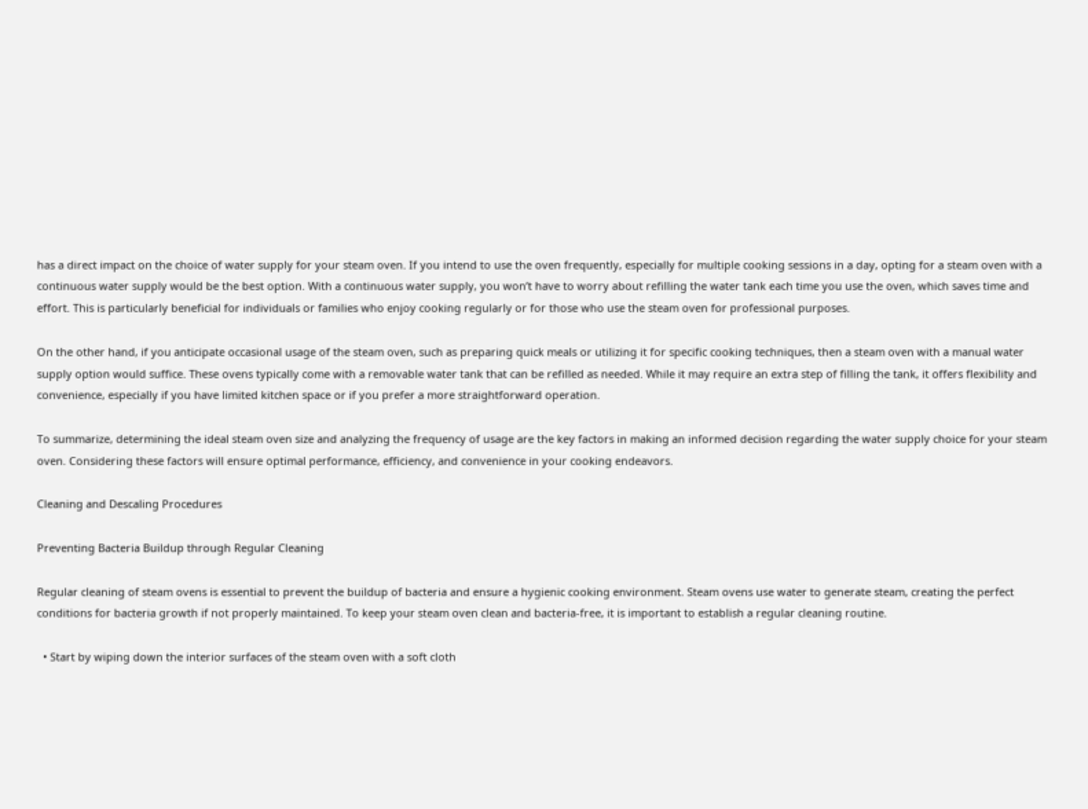has a direct impact on the choice of water supply for your steam oven. If you intend to use the oven frequently, especially for multiple cooking sessions in a day, opting for a steam oven with a continuous water supply would be the best option. With a continuous water supply, you won’t have to worry about refilling the water tank each time you use the oven, which saves time and effort. This is particularly beneficial for individuals or families who enjoy cooking regularly or for those who use the steam oven for professional purposes.

On the other hand, if you anticipate occasional usage of the steam oven, such as preparing quick meals or utilizing it for specific cooking techniques, then a steam oven with a manual water supply option would suffice. These ovens typically come with a removable water tank that can be refilled as needed. While it may require an extra step of filling the tank, it offers flexibility and convenience, especially if you have limited kitchen space or if you prefer a more straightforward operation.

To summarize, determining the ideal steam oven size and analyzing the frequency of usage are the key factors in making an informed decision regarding the water supply choice for your steam oven. Considering these factors will ensure optimal performance, efficiency, and convenience in your cooking endeavors.

Cleaning and Descaling Procedures

Preventing Bacteria Buildup through Regular Cleaning

Regular cleaning of steam ovens is essential to prevent the buildup of bacteria and ensure a hygienic cooking environment. Steam ovens use water to generate steam, creating the perfect conditions for bacteria growth if not properly maintained. To keep your steam oven clean and bacteria-free, it is important to establish a regular cleaning routine.

  • Start by wiping down the interior surfaces of the steam oven with a soft cloth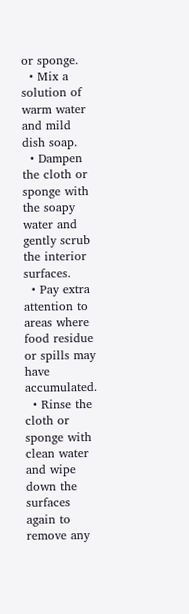or sponge.
  • Mix a solution of warm water and mild dish soap.
  • Dampen the cloth or sponge with the soapy water and gently scrub the interior surfaces.
  • Pay extra attention to areas where food residue or spills may have accumulated.
  • Rinse the cloth or sponge with clean water and wipe down the surfaces again to remove any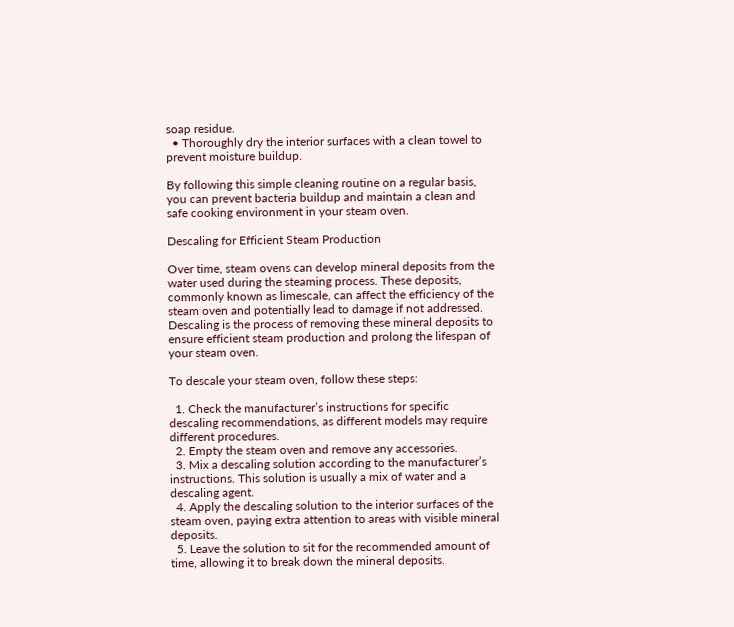soap residue.
  • Thoroughly dry the interior surfaces with a clean towel to prevent moisture buildup.

By following this simple cleaning routine on a regular basis, you can prevent bacteria buildup and maintain a clean and safe cooking environment in your steam oven.

Descaling for Efficient Steam Production

Over time, steam ovens can develop mineral deposits from the water used during the steaming process. These deposits, commonly known as limescale, can affect the efficiency of the steam oven and potentially lead to damage if not addressed. Descaling is the process of removing these mineral deposits to ensure efficient steam production and prolong the lifespan of your steam oven.

To descale your steam oven, follow these steps:

  1. Check the manufacturer’s instructions for specific descaling recommendations, as different models may require different procedures.
  2. Empty the steam oven and remove any accessories.
  3. Mix a descaling solution according to the manufacturer’s instructions. This solution is usually a mix of water and a descaling agent.
  4. Apply the descaling solution to the interior surfaces of the steam oven, paying extra attention to areas with visible mineral deposits.
  5. Leave the solution to sit for the recommended amount of time, allowing it to break down the mineral deposits.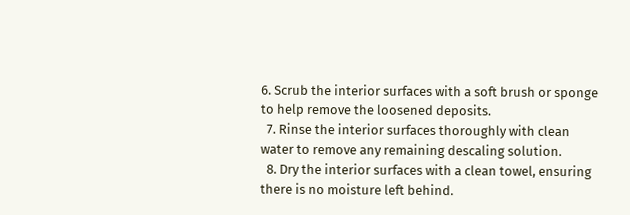6. Scrub the interior surfaces with a soft brush or sponge to help remove the loosened deposits.
  7. Rinse the interior surfaces thoroughly with clean water to remove any remaining descaling solution.
  8. Dry the interior surfaces with a clean towel, ensuring there is no moisture left behind.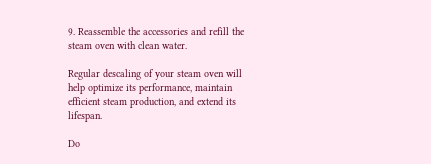9. Reassemble the accessories and refill the steam oven with clean water.

Regular descaling of your steam oven will help optimize its performance, maintain efficient steam production, and extend its lifespan.

Do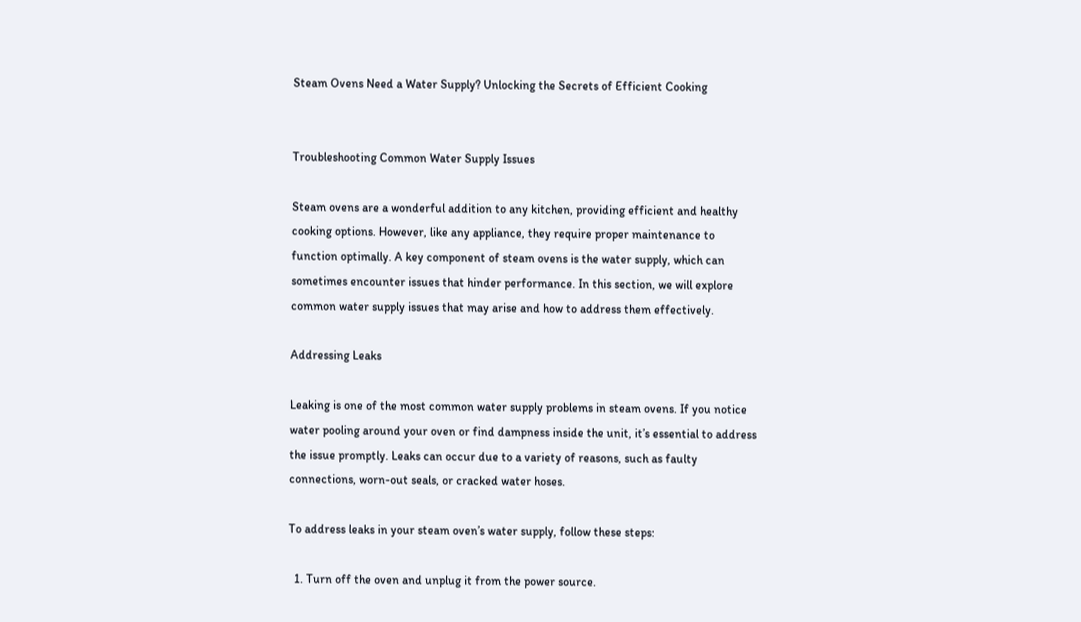Steam Ovens Need a Water Supply? Unlocking the Secrets of Efficient Cooking


Troubleshooting Common Water Supply Issues

Steam ovens are a wonderful addition to any kitchen, providing efficient and healthy cooking options. However, like any appliance, they require proper maintenance to function optimally. A key component of steam ovens is the water supply, which can sometimes encounter issues that hinder performance. In this section, we will explore common water supply issues that may arise and how to address them effectively.

Addressing Leaks

Leaking is one of the most common water supply problems in steam ovens. If you notice water pooling around your oven or find dampness inside the unit, it’s essential to address the issue promptly. Leaks can occur due to a variety of reasons, such as faulty connections, worn-out seals, or cracked water hoses.

To address leaks in your steam oven’s water supply, follow these steps:

  1. Turn off the oven and unplug it from the power source.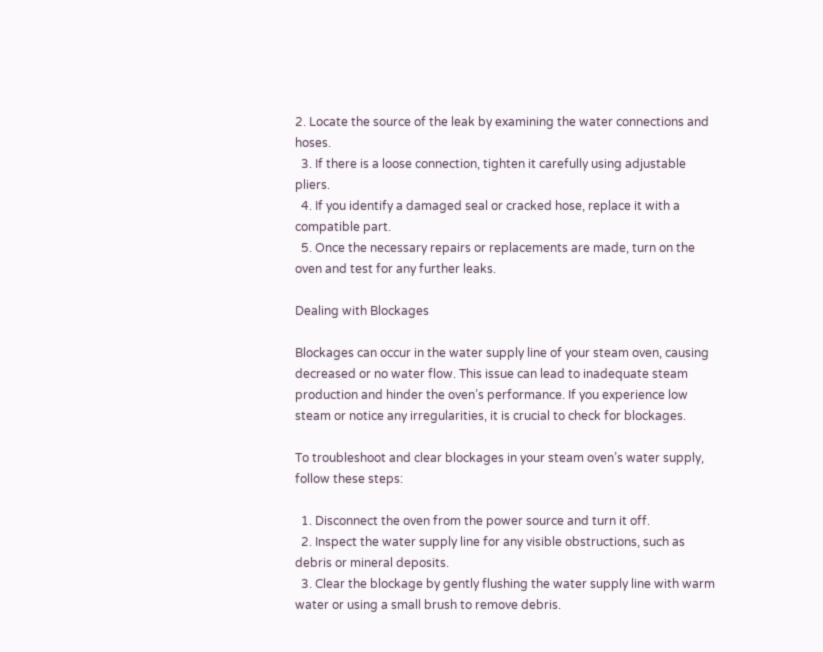2. Locate the source of the leak by examining the water connections and hoses.
  3. If there is a loose connection, tighten it carefully using adjustable pliers.
  4. If you identify a damaged seal or cracked hose, replace it with a compatible part.
  5. Once the necessary repairs or replacements are made, turn on the oven and test for any further leaks.

Dealing with Blockages

Blockages can occur in the water supply line of your steam oven, causing decreased or no water flow. This issue can lead to inadequate steam production and hinder the oven’s performance. If you experience low steam or notice any irregularities, it is crucial to check for blockages.

To troubleshoot and clear blockages in your steam oven’s water supply, follow these steps:

  1. Disconnect the oven from the power source and turn it off.
  2. Inspect the water supply line for any visible obstructions, such as debris or mineral deposits.
  3. Clear the blockage by gently flushing the water supply line with warm water or using a small brush to remove debris.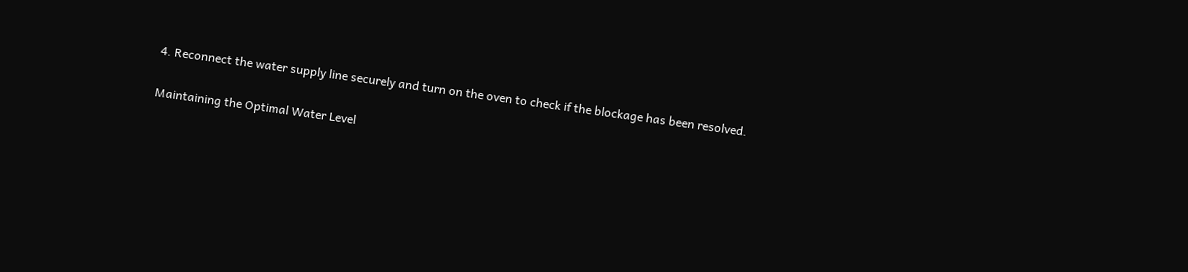4. Reconnect the water supply line securely and turn on the oven to check if the blockage has been resolved.

Maintaining the Optimal Water Level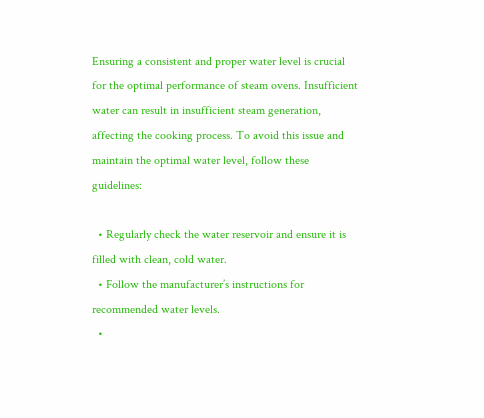Ensuring a consistent and proper water level is crucial for the optimal performance of steam ovens. Insufficient water can result in insufficient steam generation, affecting the cooking process. To avoid this issue and maintain the optimal water level, follow these guidelines:

  • Regularly check the water reservoir and ensure it is filled with clean, cold water.
  • Follow the manufacturer’s instructions for recommended water levels.
  •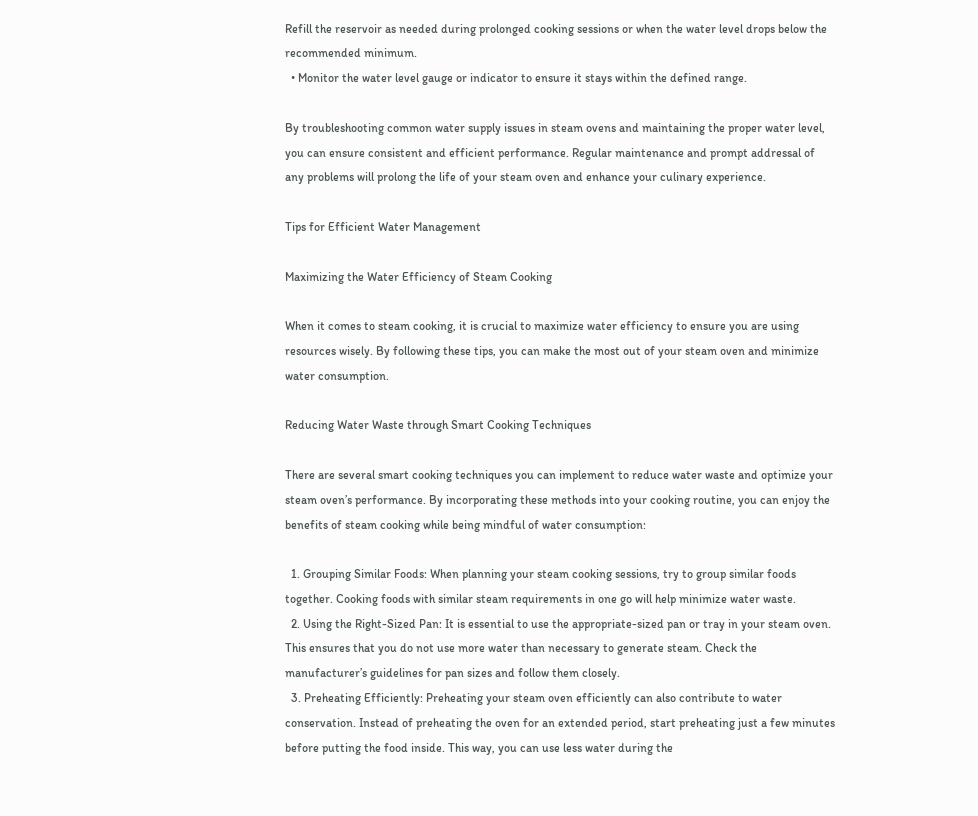Refill the reservoir as needed during prolonged cooking sessions or when the water level drops below the recommended minimum.
  • Monitor the water level gauge or indicator to ensure it stays within the defined range.

By troubleshooting common water supply issues in steam ovens and maintaining the proper water level, you can ensure consistent and efficient performance. Regular maintenance and prompt addressal of any problems will prolong the life of your steam oven and enhance your culinary experience.

Tips for Efficient Water Management

Maximizing the Water Efficiency of Steam Cooking

When it comes to steam cooking, it is crucial to maximize water efficiency to ensure you are using resources wisely. By following these tips, you can make the most out of your steam oven and minimize water consumption.

Reducing Water Waste through Smart Cooking Techniques

There are several smart cooking techniques you can implement to reduce water waste and optimize your steam oven’s performance. By incorporating these methods into your cooking routine, you can enjoy the benefits of steam cooking while being mindful of water consumption:

  1. Grouping Similar Foods: When planning your steam cooking sessions, try to group similar foods together. Cooking foods with similar steam requirements in one go will help minimize water waste.
  2. Using the Right-Sized Pan: It is essential to use the appropriate-sized pan or tray in your steam oven. This ensures that you do not use more water than necessary to generate steam. Check the manufacturer’s guidelines for pan sizes and follow them closely.
  3. Preheating Efficiently: Preheating your steam oven efficiently can also contribute to water conservation. Instead of preheating the oven for an extended period, start preheating just a few minutes before putting the food inside. This way, you can use less water during the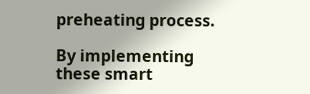preheating process.

By implementing these smart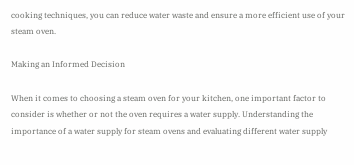cooking techniques, you can reduce water waste and ensure a more efficient use of your steam oven.

Making an Informed Decision

When it comes to choosing a steam oven for your kitchen, one important factor to consider is whether or not the oven requires a water supply. Understanding the importance of a water supply for steam ovens and evaluating different water supply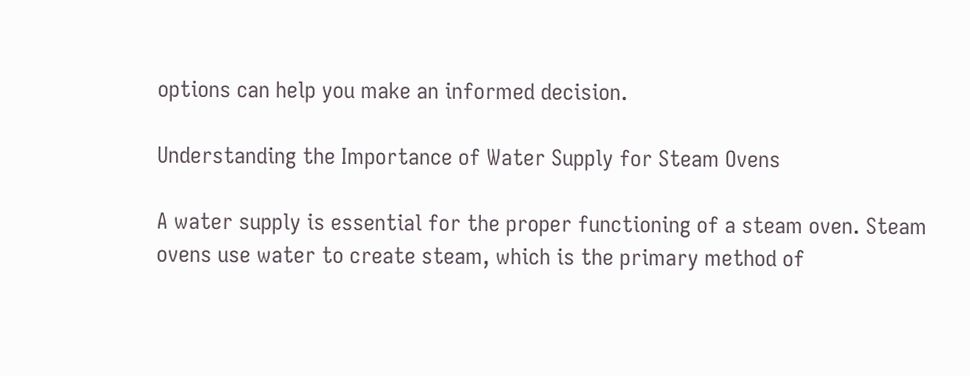options can help you make an informed decision.

Understanding the Importance of Water Supply for Steam Ovens

A water supply is essential for the proper functioning of a steam oven. Steam ovens use water to create steam, which is the primary method of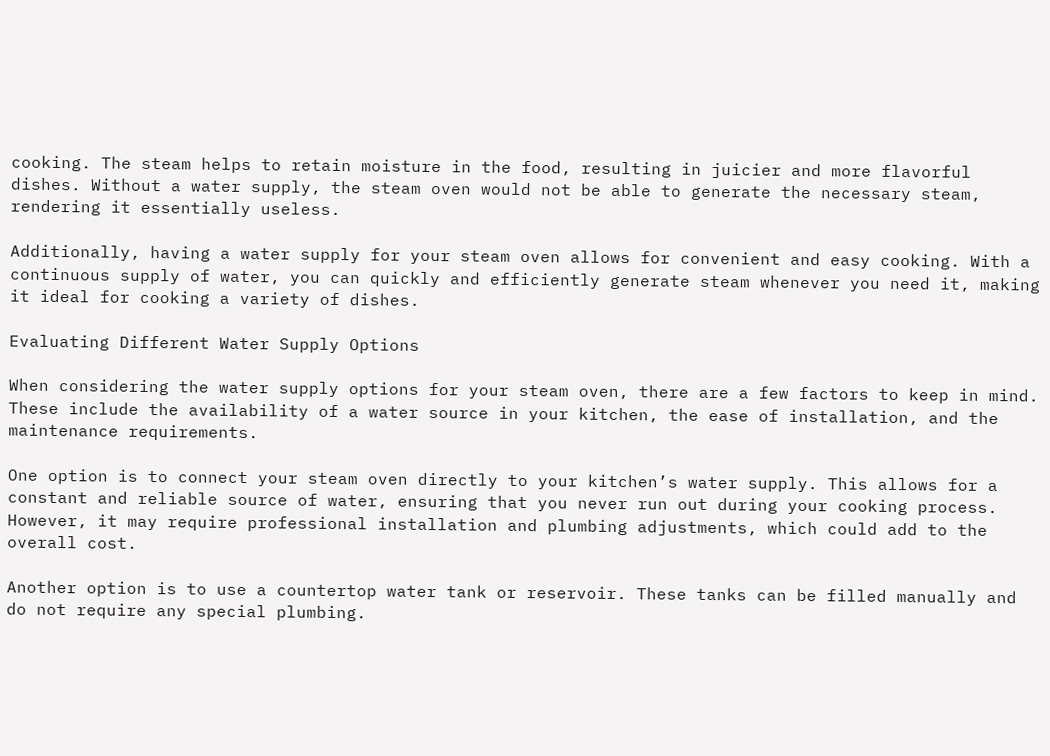cooking. The steam helps to retain moisture in the food, resulting in juicier and more flavorful dishes. Without a water supply, the steam oven would not be able to generate the necessary steam, rendering it essentially useless.

Additionally, having a water supply for your steam oven allows for convenient and easy cooking. With a continuous supply of water, you can quickly and efficiently generate steam whenever you need it, making it ideal for cooking a variety of dishes.

Evaluating Different Water Supply Options

When considering the water supply options for your steam oven, there are a few factors to keep in mind. These include the availability of a water source in your kitchen, the ease of installation, and the maintenance requirements.

One option is to connect your steam oven directly to your kitchen’s water supply. This allows for a constant and reliable source of water, ensuring that you never run out during your cooking process. However, it may require professional installation and plumbing adjustments, which could add to the overall cost.

Another option is to use a countertop water tank or reservoir. These tanks can be filled manually and do not require any special plumbing.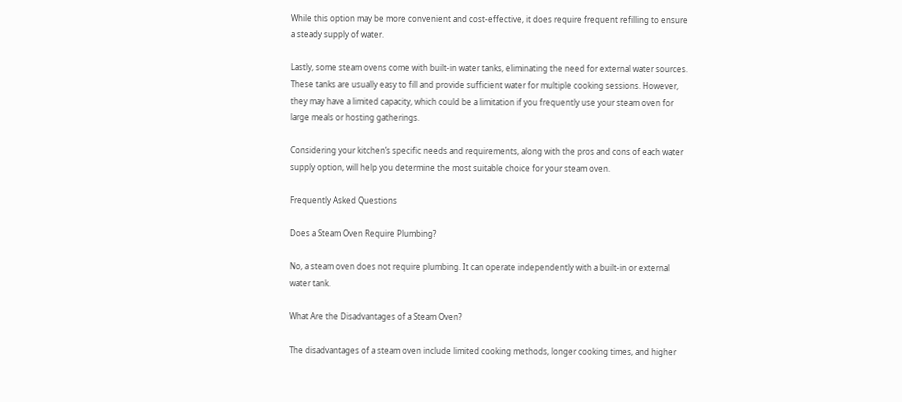While this option may be more convenient and cost-effective, it does require frequent refilling to ensure a steady supply of water.

Lastly, some steam ovens come with built-in water tanks, eliminating the need for external water sources. These tanks are usually easy to fill and provide sufficient water for multiple cooking sessions. However, they may have a limited capacity, which could be a limitation if you frequently use your steam oven for large meals or hosting gatherings.

Considering your kitchen’s specific needs and requirements, along with the pros and cons of each water supply option, will help you determine the most suitable choice for your steam oven.

Frequently Asked Questions

Does a Steam Oven Require Plumbing?

No, a steam oven does not require plumbing. It can operate independently with a built-in or external water tank.

What Are the Disadvantages of a Steam Oven?

The disadvantages of a steam oven include limited cooking methods, longer cooking times, and higher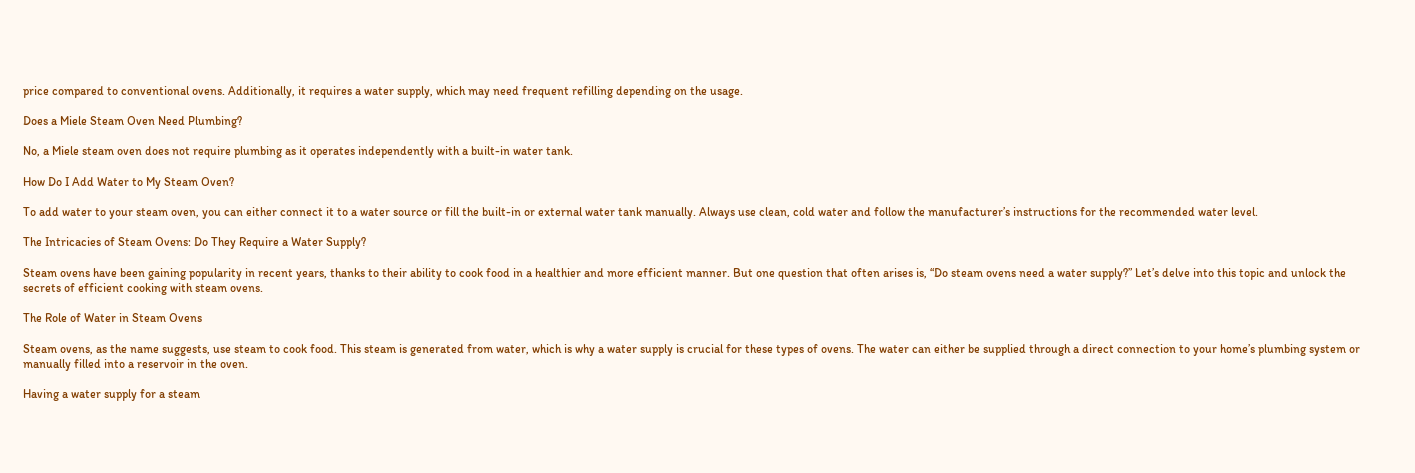price compared to conventional ovens. Additionally, it requires a water supply, which may need frequent refilling depending on the usage.

Does a Miele Steam Oven Need Plumbing?

No, a Miele steam oven does not require plumbing as it operates independently with a built-in water tank.

How Do I Add Water to My Steam Oven?

To add water to your steam oven, you can either connect it to a water source or fill the built-in or external water tank manually. Always use clean, cold water and follow the manufacturer’s instructions for the recommended water level.

The Intricacies of Steam Ovens: Do They Require a Water Supply?

Steam ovens have been gaining popularity in recent years, thanks to their ability to cook food in a healthier and more efficient manner. But one question that often arises is, “Do steam ovens need a water supply?” Let’s delve into this topic and unlock the secrets of efficient cooking with steam ovens.

The Role of Water in Steam Ovens

Steam ovens, as the name suggests, use steam to cook food. This steam is generated from water, which is why a water supply is crucial for these types of ovens. The water can either be supplied through a direct connection to your home’s plumbing system or manually filled into a reservoir in the oven.

Having a water supply for a steam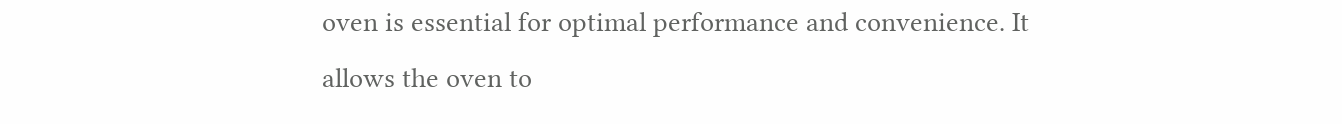oven is essential for optimal performance and convenience. It allows the oven to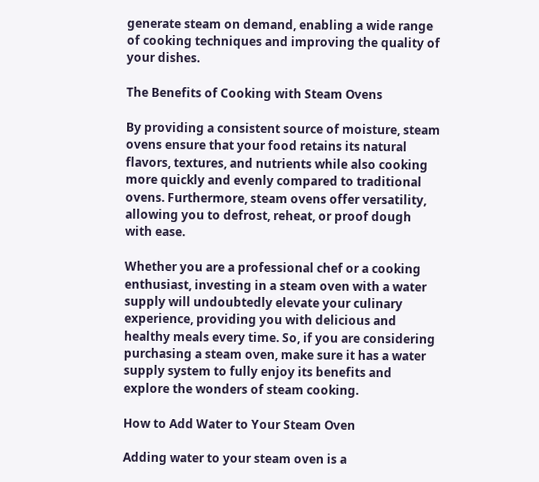generate steam on demand, enabling a wide range of cooking techniques and improving the quality of your dishes.

The Benefits of Cooking with Steam Ovens

By providing a consistent source of moisture, steam ovens ensure that your food retains its natural flavors, textures, and nutrients while also cooking more quickly and evenly compared to traditional ovens. Furthermore, steam ovens offer versatility, allowing you to defrost, reheat, or proof dough with ease.

Whether you are a professional chef or a cooking enthusiast, investing in a steam oven with a water supply will undoubtedly elevate your culinary experience, providing you with delicious and healthy meals every time. So, if you are considering purchasing a steam oven, make sure it has a water supply system to fully enjoy its benefits and explore the wonders of steam cooking.

How to Add Water to Your Steam Oven

Adding water to your steam oven is a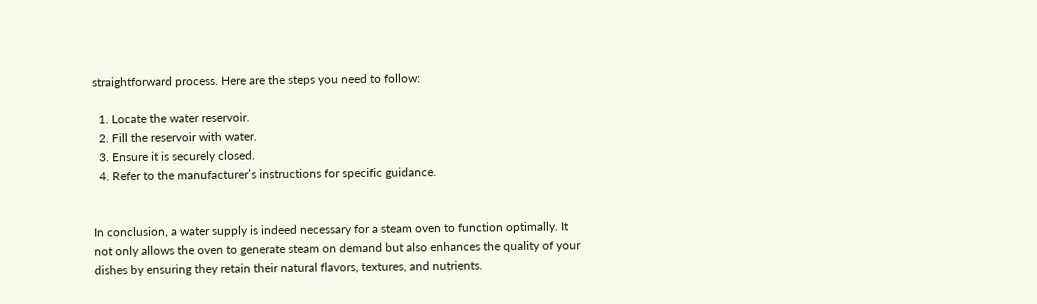straightforward process. Here are the steps you need to follow:

  1. Locate the water reservoir.
  2. Fill the reservoir with water.
  3. Ensure it is securely closed.
  4. Refer to the manufacturer’s instructions for specific guidance.


In conclusion, a water supply is indeed necessary for a steam oven to function optimally. It not only allows the oven to generate steam on demand but also enhances the quality of your dishes by ensuring they retain their natural flavors, textures, and nutrients.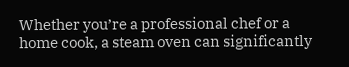Whether you’re a professional chef or a home cook, a steam oven can significantly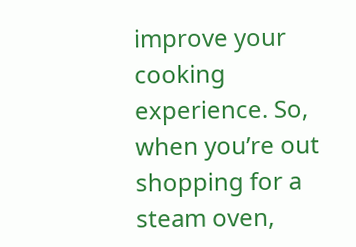improve your cooking experience. So, when you’re out shopping for a steam oven,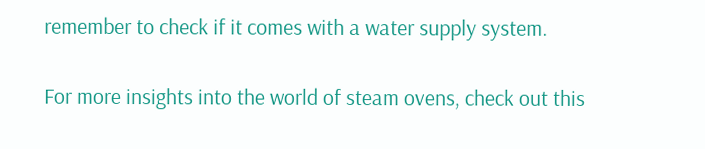remember to check if it comes with a water supply system.

For more insights into the world of steam ovens, check out this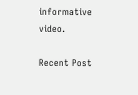informative video.

Recent Post